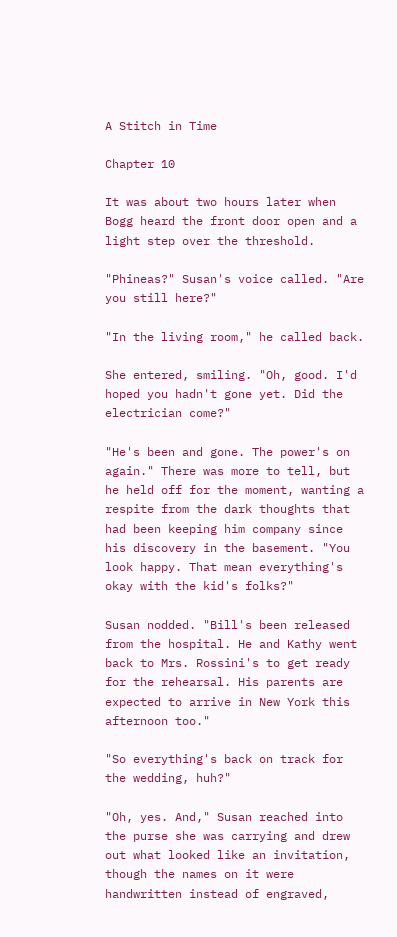A Stitch in Time

Chapter 10

It was about two hours later when Bogg heard the front door open and a light step over the threshold.

"Phineas?" Susan's voice called. "Are you still here?"

"In the living room," he called back.

She entered, smiling. "Oh, good. I'd hoped you hadn't gone yet. Did the electrician come?"

"He's been and gone. The power's on again." There was more to tell, but he held off for the moment, wanting a respite from the dark thoughts that had been keeping him company since his discovery in the basement. "You look happy. That mean everything's okay with the kid's folks?"

Susan nodded. "Bill's been released from the hospital. He and Kathy went back to Mrs. Rossini's to get ready for the rehearsal. His parents are expected to arrive in New York this afternoon too."

"So everything's back on track for the wedding, huh?"

"Oh, yes. And," Susan reached into the purse she was carrying and drew out what looked like an invitation, though the names on it were handwritten instead of engraved,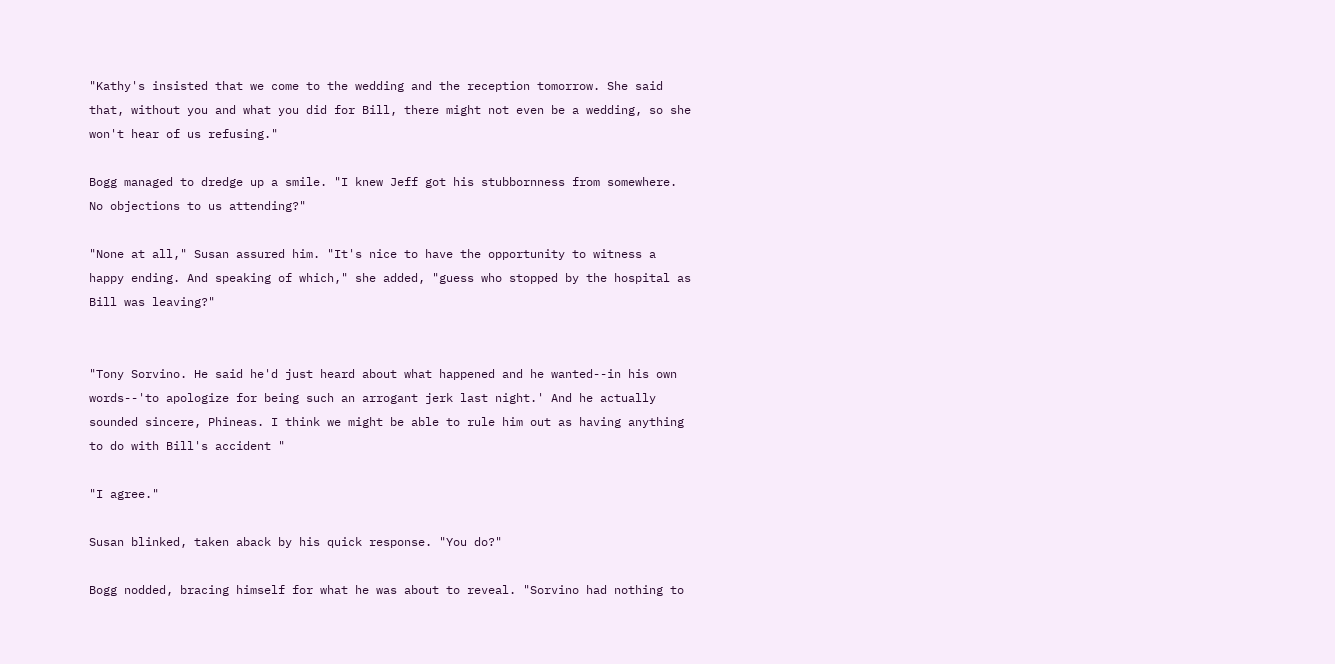"Kathy's insisted that we come to the wedding and the reception tomorrow. She said that, without you and what you did for Bill, there might not even be a wedding, so she won't hear of us refusing."

Bogg managed to dredge up a smile. "I knew Jeff got his stubbornness from somewhere. No objections to us attending?"

"None at all," Susan assured him. "It's nice to have the opportunity to witness a happy ending. And speaking of which," she added, "guess who stopped by the hospital as Bill was leaving?"


"Tony Sorvino. He said he'd just heard about what happened and he wanted--in his own words--'to apologize for being such an arrogant jerk last night.' And he actually sounded sincere, Phineas. I think we might be able to rule him out as having anything to do with Bill's accident "

"I agree."

Susan blinked, taken aback by his quick response. "You do?"

Bogg nodded, bracing himself for what he was about to reveal. "Sorvino had nothing to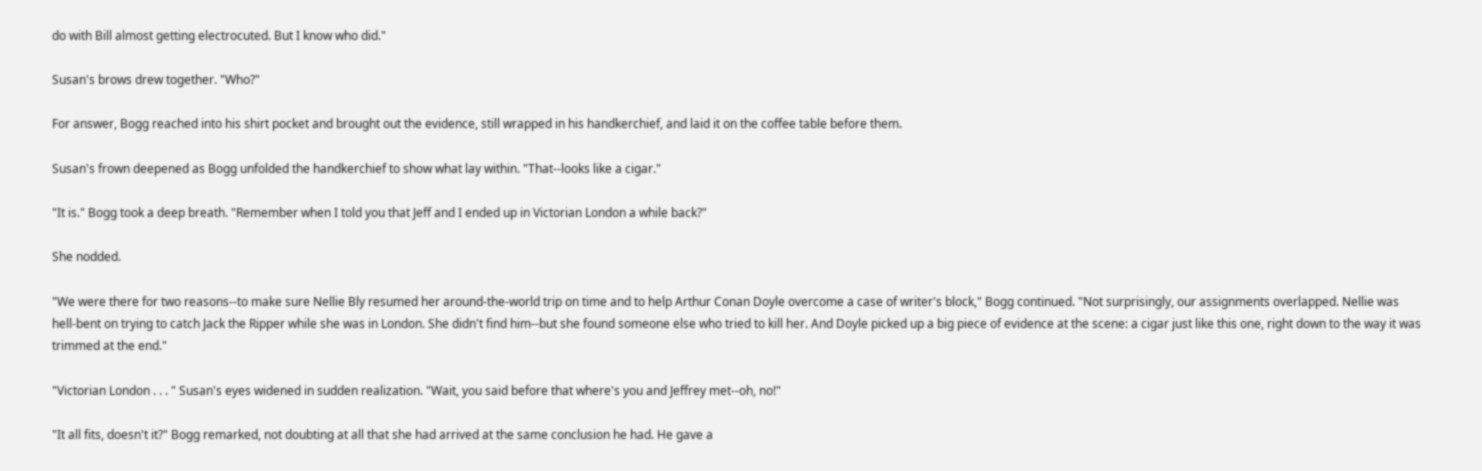do with Bill almost getting electrocuted. But I know who did."

Susan's brows drew together. "Who?"

For answer, Bogg reached into his shirt pocket and brought out the evidence, still wrapped in his handkerchief, and laid it on the coffee table before them.

Susan's frown deepened as Bogg unfolded the handkerchief to show what lay within. "That--looks like a cigar."

"It is." Bogg took a deep breath. "Remember when I told you that Jeff and I ended up in Victorian London a while back?"

She nodded.

"We were there for two reasons--to make sure Nellie Bly resumed her around-the-world trip on time and to help Arthur Conan Doyle overcome a case of writer's block," Bogg continued. "Not surprisingly, our assignments overlapped. Nellie was hell-bent on trying to catch Jack the Ripper while she was in London. She didn't find him--but she found someone else who tried to kill her. And Doyle picked up a big piece of evidence at the scene: a cigar just like this one, right down to the way it was trimmed at the end."

"Victorian London . . . " Susan's eyes widened in sudden realization. "Wait, you said before that where's you and Jeffrey met--oh, no!"

"It all fits, doesn't it?" Bogg remarked, not doubting at all that she had arrived at the same conclusion he had. He gave a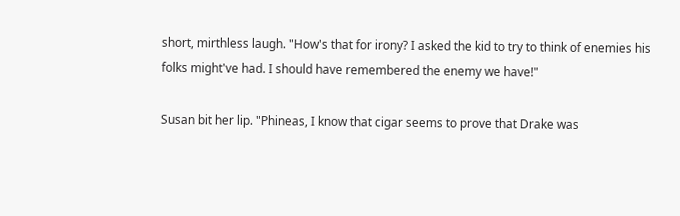short, mirthless laugh. "How's that for irony? I asked the kid to try to think of enemies his folks might've had. I should have remembered the enemy we have!"

Susan bit her lip. "Phineas, I know that cigar seems to prove that Drake was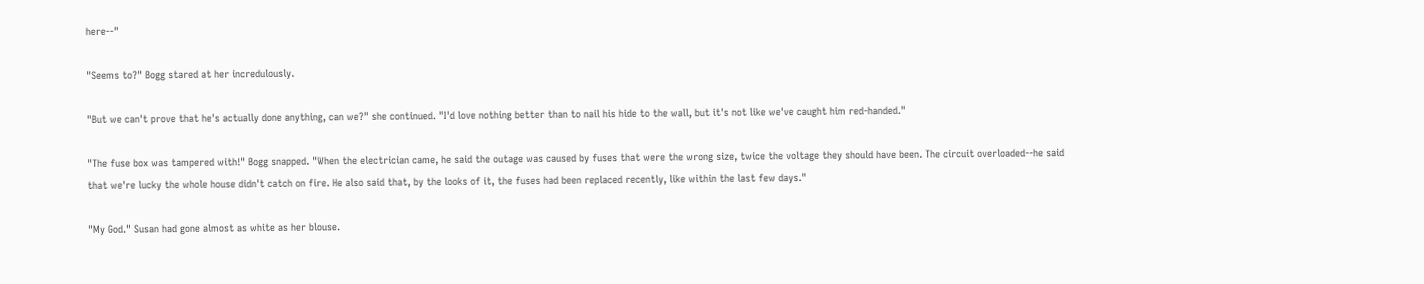here--"

"Seems to?" Bogg stared at her incredulously.

"But we can't prove that he's actually done anything, can we?" she continued. "I'd love nothing better than to nail his hide to the wall, but it's not like we've caught him red-handed."

"The fuse box was tampered with!" Bogg snapped. "When the electrician came, he said the outage was caused by fuses that were the wrong size, twice the voltage they should have been. The circuit overloaded--he said that we're lucky the whole house didn't catch on fire. He also said that, by the looks of it, the fuses had been replaced recently, like within the last few days."

"My God." Susan had gone almost as white as her blouse.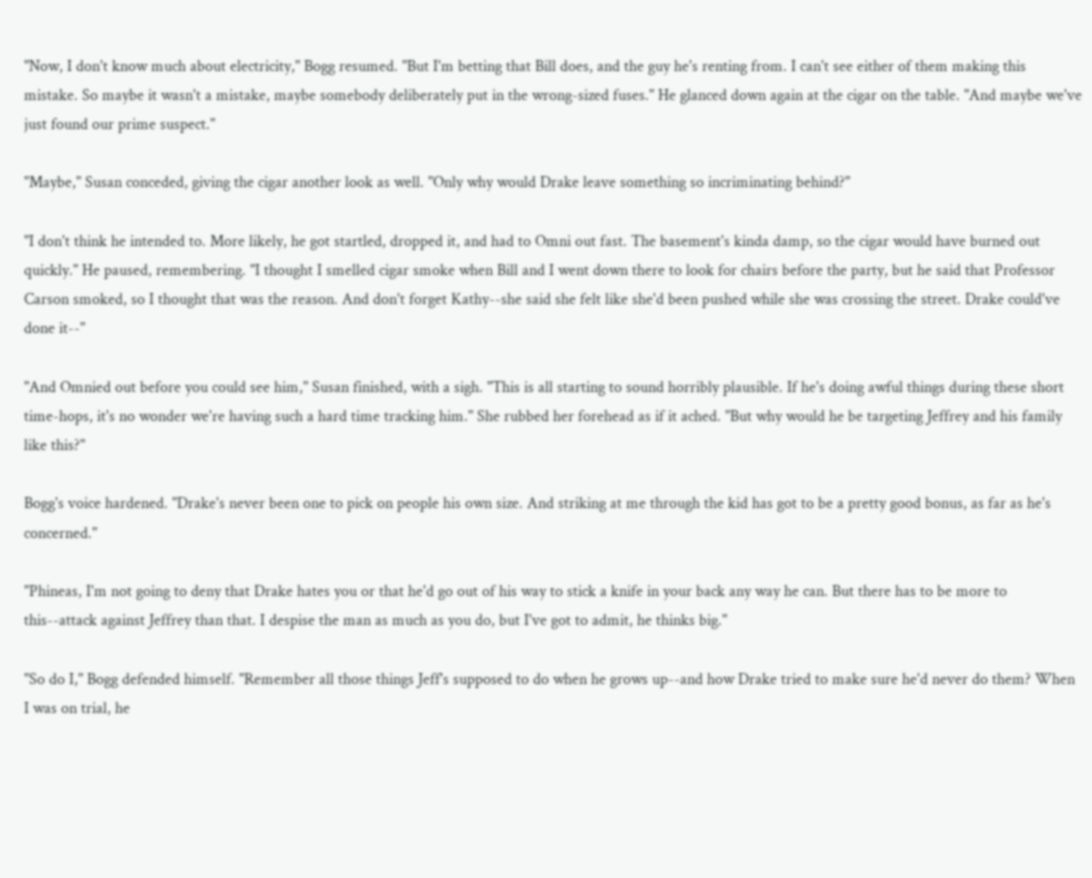"Now, I don't know much about electricity," Bogg resumed. "But I'm betting that Bill does, and the guy he's renting from. I can't see either of them making this mistake. So maybe it wasn't a mistake, maybe somebody deliberately put in the wrong-sized fuses." He glanced down again at the cigar on the table. "And maybe we've just found our prime suspect."

"Maybe," Susan conceded, giving the cigar another look as well. "Only why would Drake leave something so incriminating behind?"

"I don't think he intended to. More likely, he got startled, dropped it, and had to Omni out fast. The basement's kinda damp, so the cigar would have burned out quickly." He paused, remembering. "I thought I smelled cigar smoke when Bill and I went down there to look for chairs before the party, but he said that Professor Carson smoked, so I thought that was the reason. And don't forget Kathy--she said she felt like she'd been pushed while she was crossing the street. Drake could've done it--"

"And Omnied out before you could see him," Susan finished, with a sigh. "This is all starting to sound horribly plausible. If he's doing awful things during these short time-hops, it's no wonder we're having such a hard time tracking him." She rubbed her forehead as if it ached. "But why would he be targeting Jeffrey and his family like this?"

Bogg's voice hardened. "Drake's never been one to pick on people his own size. And striking at me through the kid has got to be a pretty good bonus, as far as he's concerned."

"Phineas, I'm not going to deny that Drake hates you or that he'd go out of his way to stick a knife in your back any way he can. But there has to be more to this--attack against Jeffrey than that. I despise the man as much as you do, but I've got to admit, he thinks big."

"So do I," Bogg defended himself. "Remember all those things Jeff's supposed to do when he grows up--and how Drake tried to make sure he'd never do them? When I was on trial, he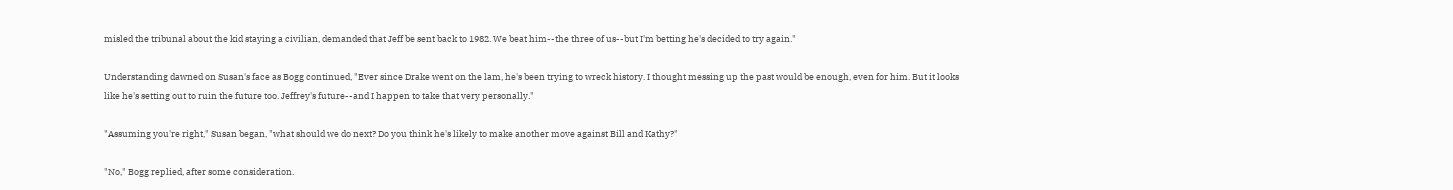misled the tribunal about the kid staying a civilian, demanded that Jeff be sent back to 1982. We beat him--the three of us--but I'm betting he's decided to try again."

Understanding dawned on Susan's face as Bogg continued, "Ever since Drake went on the lam, he's been trying to wreck history. I thought messing up the past would be enough, even for him. But it looks like he's setting out to ruin the future too. Jeffrey's future--and I happen to take that very personally."

"Assuming you're right," Susan began, "what should we do next? Do you think he's likely to make another move against Bill and Kathy?"

"No," Bogg replied, after some consideration.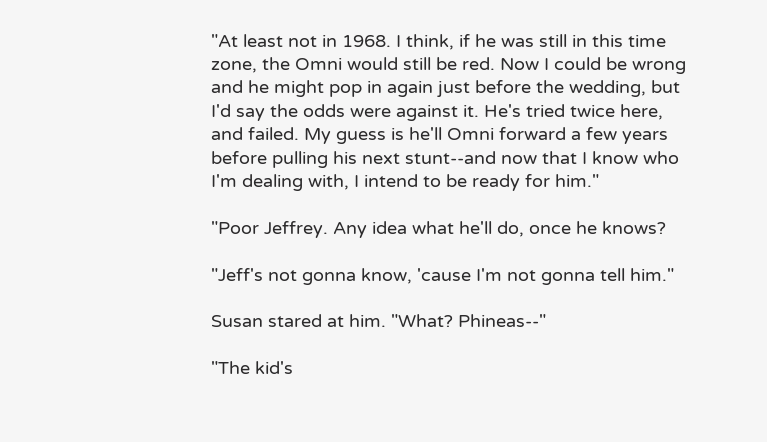"At least not in 1968. I think, if he was still in this time zone, the Omni would still be red. Now I could be wrong and he might pop in again just before the wedding, but I'd say the odds were against it. He's tried twice here, and failed. My guess is he'll Omni forward a few years before pulling his next stunt--and now that I know who I'm dealing with, I intend to be ready for him."

"Poor Jeffrey. Any idea what he'll do, once he knows?

"Jeff's not gonna know, 'cause I'm not gonna tell him."

Susan stared at him. "What? Phineas--"

"The kid's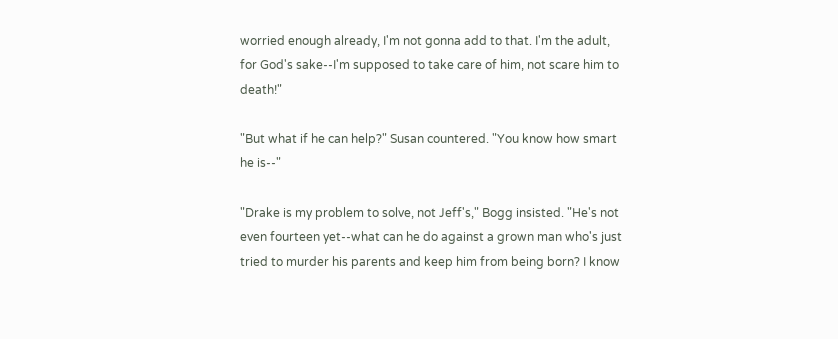worried enough already, I'm not gonna add to that. I'm the adult, for God's sake--I'm supposed to take care of him, not scare him to death!"

"But what if he can help?" Susan countered. "You know how smart he is--"

"Drake is my problem to solve, not Jeff's," Bogg insisted. "He's not even fourteen yet--what can he do against a grown man who's just tried to murder his parents and keep him from being born? I know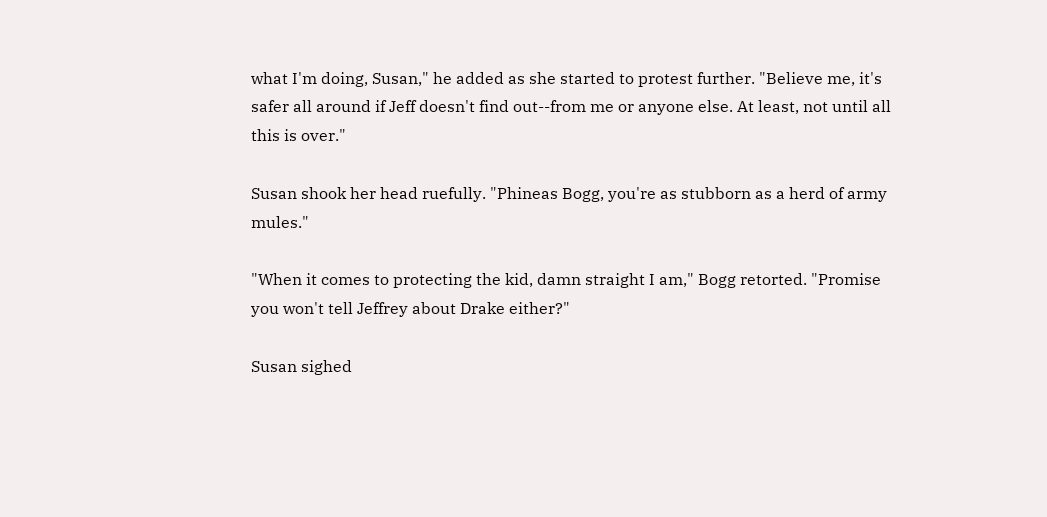what I'm doing, Susan," he added as she started to protest further. "Believe me, it's safer all around if Jeff doesn't find out--from me or anyone else. At least, not until all this is over."

Susan shook her head ruefully. "Phineas Bogg, you're as stubborn as a herd of army mules."

"When it comes to protecting the kid, damn straight I am," Bogg retorted. "Promise you won't tell Jeffrey about Drake either?"

Susan sighed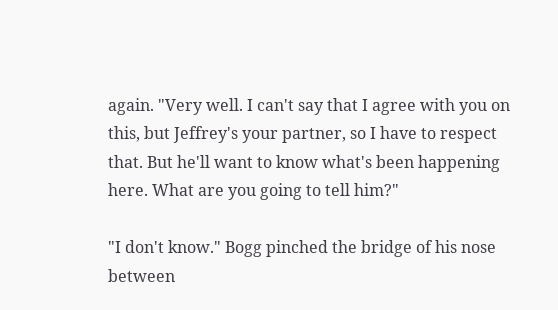again. "Very well. I can't say that I agree with you on this, but Jeffrey's your partner, so I have to respect that. But he'll want to know what's been happening here. What are you going to tell him?"

"I don't know." Bogg pinched the bridge of his nose between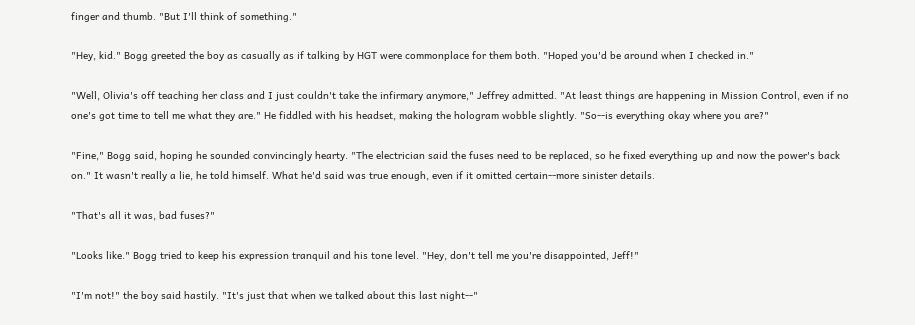finger and thumb. "But I'll think of something."

"Hey, kid." Bogg greeted the boy as casually as if talking by HGT were commonplace for them both. "Hoped you'd be around when I checked in."

"Well, Olivia's off teaching her class and I just couldn't take the infirmary anymore," Jeffrey admitted. "At least things are happening in Mission Control, even if no one's got time to tell me what they are." He fiddled with his headset, making the hologram wobble slightly. "So--is everything okay where you are?"

"Fine," Bogg said, hoping he sounded convincingly hearty. "The electrician said the fuses need to be replaced, so he fixed everything up and now the power's back on." It wasn't really a lie, he told himself. What he'd said was true enough, even if it omitted certain--more sinister details.

"That's all it was, bad fuses?"

"Looks like." Bogg tried to keep his expression tranquil and his tone level. "Hey, don't tell me you're disappointed, Jeff!"

"I'm not!" the boy said hastily. "It's just that when we talked about this last night--"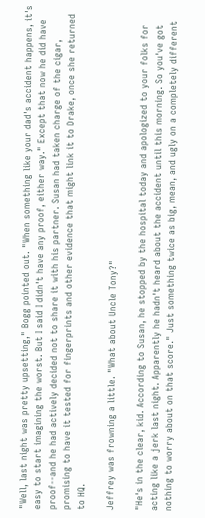"Well, last night was pretty upsetting," Bogg pointed out. "When something like your dad's accident happens, it's easy to start imagining the worst. But I said I didn't have any proof, either way." Except that now he did have proof--and he had actively decided not to share it with his partner. Susan had taken charge of the cigar, promising to have it tested for fingerprints and other evidence that might link it to Drake, once she returned to HQ.

Jeffrey was frowning a little. "What about Uncle Tony?"

"He's in the clear, kid. According to Susan, he stopped by the hospital today and apologized to your folks for acting like a jerk last night. Apparently he hadn't heard about the accident until this morning. So you've got nothing to worry about on that score." Just something twice as big, mean, and ugly on a completely different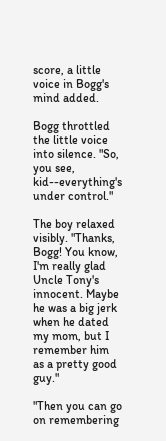score, a little voice in Bogg's mind added.

Bogg throttled the little voice into silence. "So, you see, kid--everything's under control."

The boy relaxed visibly. "Thanks, Bogg! You know, I'm really glad Uncle Tony's innocent. Maybe he was a big jerk when he dated my mom, but I remember him as a pretty good guy."

"Then you can go on remembering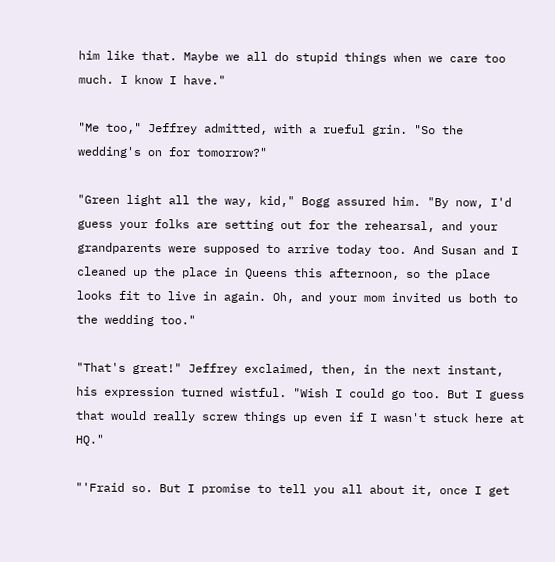him like that. Maybe we all do stupid things when we care too much. I know I have."

"Me too," Jeffrey admitted, with a rueful grin. "So the wedding's on for tomorrow?"

"Green light all the way, kid," Bogg assured him. "By now, I'd guess your folks are setting out for the rehearsal, and your grandparents were supposed to arrive today too. And Susan and I cleaned up the place in Queens this afternoon, so the place looks fit to live in again. Oh, and your mom invited us both to the wedding too."

"That's great!" Jeffrey exclaimed, then, in the next instant, his expression turned wistful. "Wish I could go too. But I guess that would really screw things up even if I wasn't stuck here at HQ."

"'Fraid so. But I promise to tell you all about it, once I get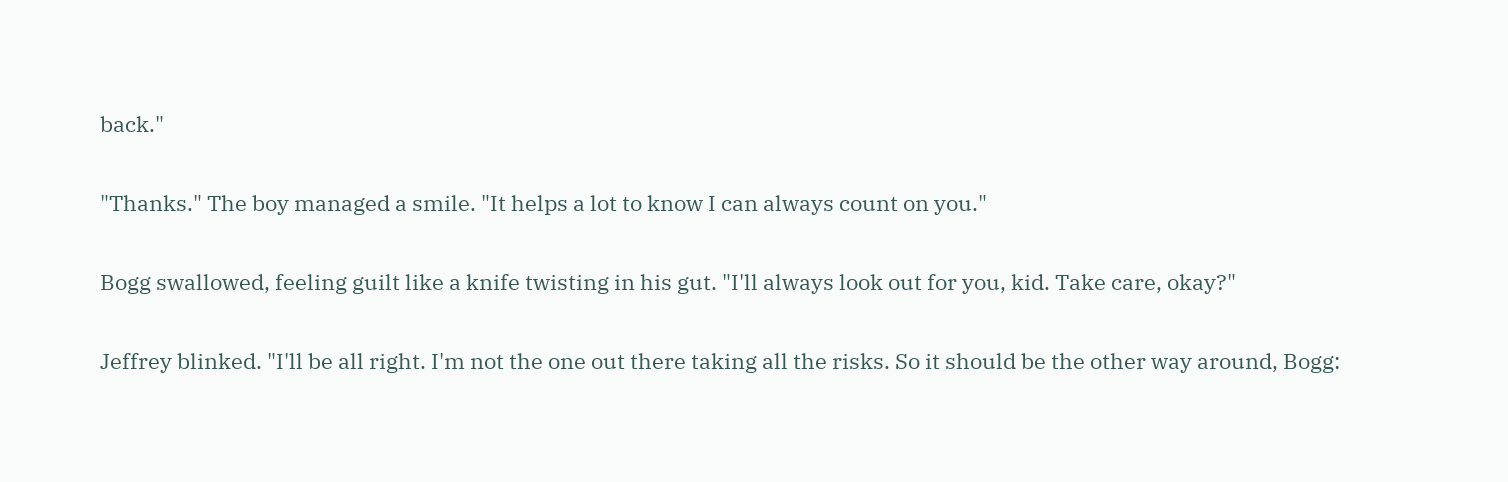back."

"Thanks." The boy managed a smile. "It helps a lot to know I can always count on you."

Bogg swallowed, feeling guilt like a knife twisting in his gut. "I'll always look out for you, kid. Take care, okay?"

Jeffrey blinked. "I'll be all right. I'm not the one out there taking all the risks. So it should be the other way around, Bogg: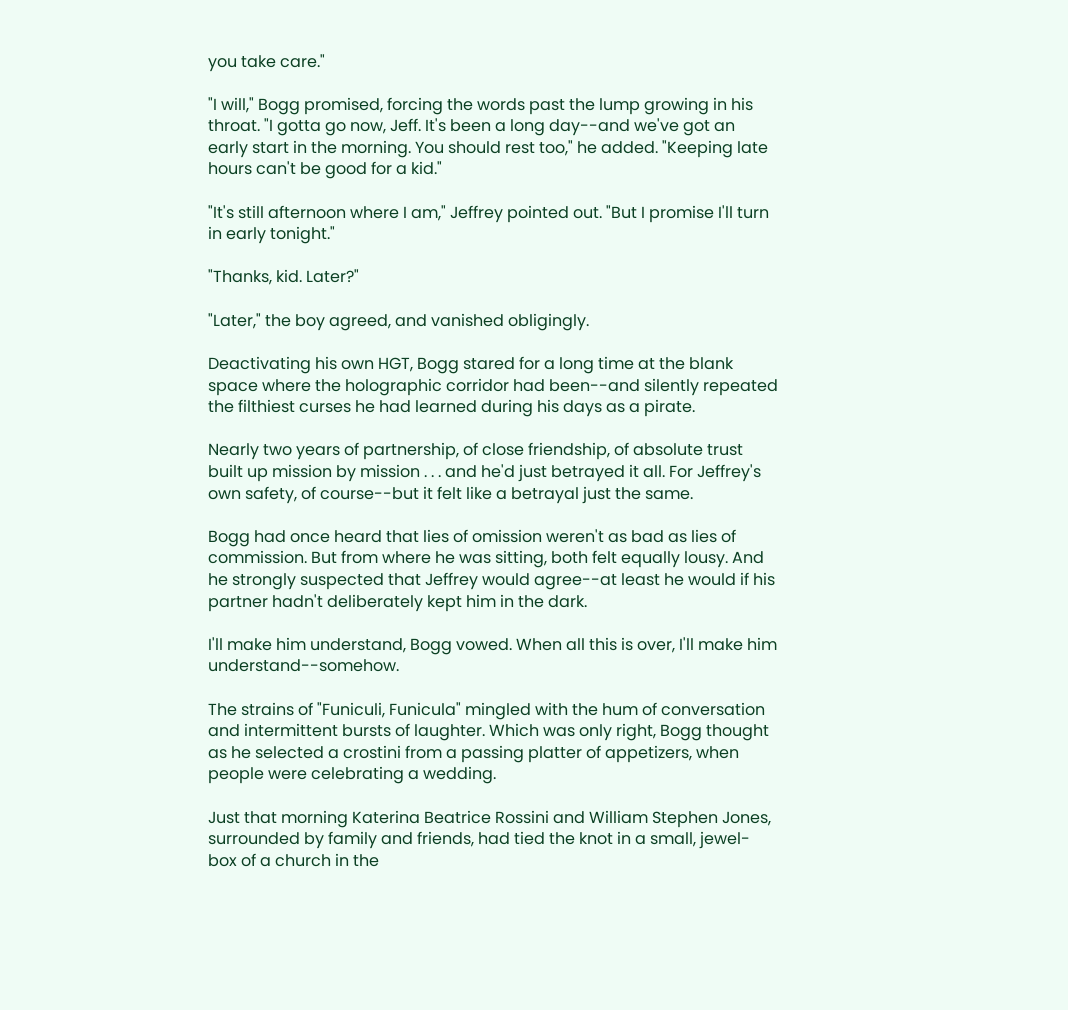you take care."

"I will," Bogg promised, forcing the words past the lump growing in his throat. "I gotta go now, Jeff. It's been a long day--and we've got an early start in the morning. You should rest too," he added. "Keeping late hours can't be good for a kid."

"It's still afternoon where I am," Jeffrey pointed out. "But I promise I'll turn in early tonight."

"Thanks, kid. Later?"

"Later," the boy agreed, and vanished obligingly.

Deactivating his own HGT, Bogg stared for a long time at the blank space where the holographic corridor had been--and silently repeated the filthiest curses he had learned during his days as a pirate.

Nearly two years of partnership, of close friendship, of absolute trust built up mission by mission . . . and he'd just betrayed it all. For Jeffrey's own safety, of course--but it felt like a betrayal just the same.

Bogg had once heard that lies of omission weren't as bad as lies of commission. But from where he was sitting, both felt equally lousy. And he strongly suspected that Jeffrey would agree--at least he would if his partner hadn't deliberately kept him in the dark.

I'll make him understand, Bogg vowed. When all this is over, I'll make him understand--somehow.

The strains of "Funiculi, Funicula" mingled with the hum of conversation and intermittent bursts of laughter. Which was only right, Bogg thought as he selected a crostini from a passing platter of appetizers, when people were celebrating a wedding.

Just that morning Katerina Beatrice Rossini and William Stephen Jones, surrounded by family and friends, had tied the knot in a small, jewel-box of a church in the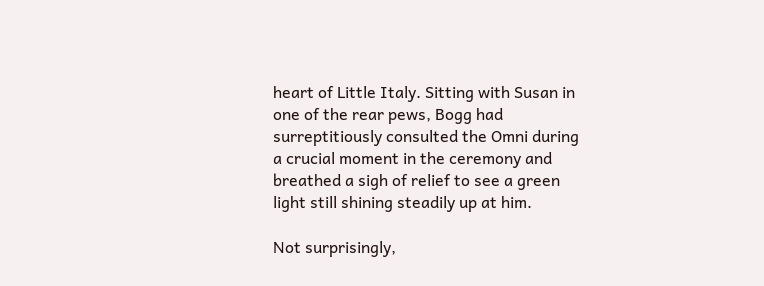heart of Little Italy. Sitting with Susan in one of the rear pews, Bogg had surreptitiously consulted the Omni during a crucial moment in the ceremony and breathed a sigh of relief to see a green light still shining steadily up at him.

Not surprisingly,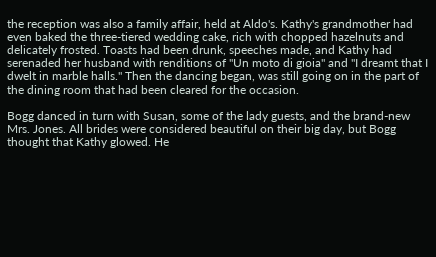the reception was also a family affair, held at Aldo's. Kathy's grandmother had even baked the three-tiered wedding cake, rich with chopped hazelnuts and delicately frosted. Toasts had been drunk, speeches made, and Kathy had serenaded her husband with renditions of "Un moto di gioia" and "I dreamt that I dwelt in marble halls." Then the dancing began, was still going on in the part of the dining room that had been cleared for the occasion.

Bogg danced in turn with Susan, some of the lady guests, and the brand-new Mrs. Jones. All brides were considered beautiful on their big day, but Bogg thought that Kathy glowed. He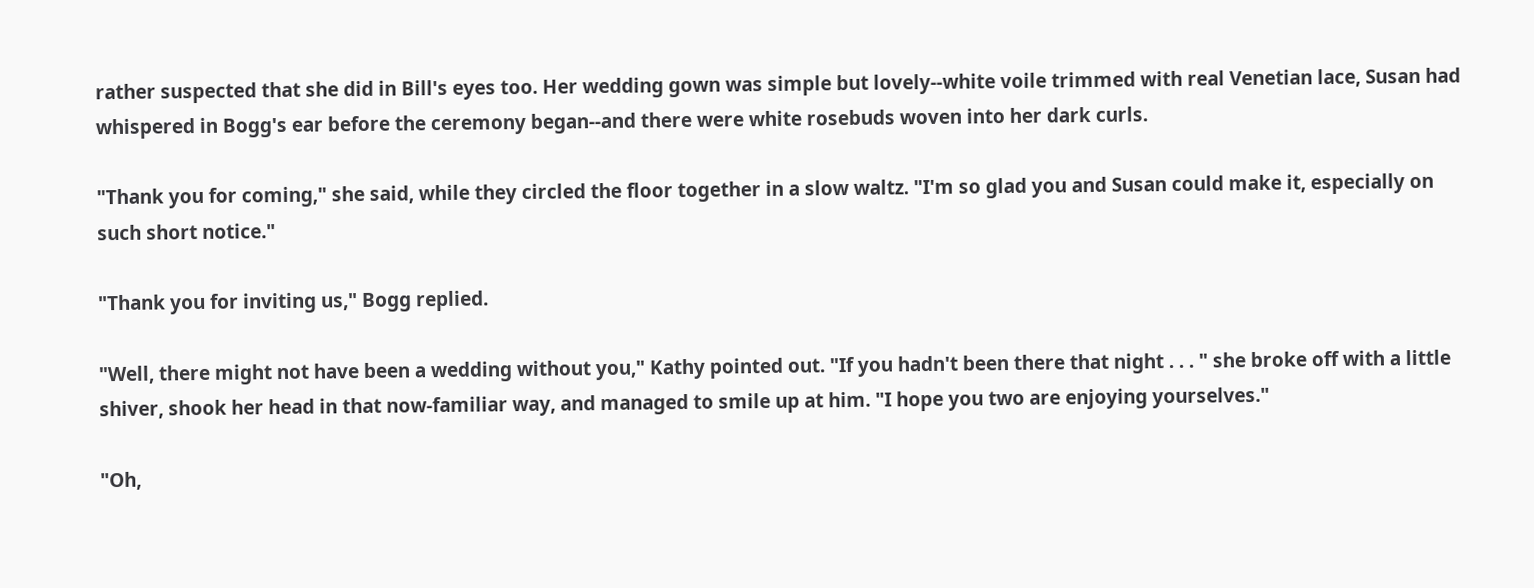rather suspected that she did in Bill's eyes too. Her wedding gown was simple but lovely--white voile trimmed with real Venetian lace, Susan had whispered in Bogg's ear before the ceremony began--and there were white rosebuds woven into her dark curls.

"Thank you for coming," she said, while they circled the floor together in a slow waltz. "I'm so glad you and Susan could make it, especially on such short notice."

"Thank you for inviting us," Bogg replied.

"Well, there might not have been a wedding without you," Kathy pointed out. "If you hadn't been there that night . . . " she broke off with a little shiver, shook her head in that now-familiar way, and managed to smile up at him. "I hope you two are enjoying yourselves."

"Oh,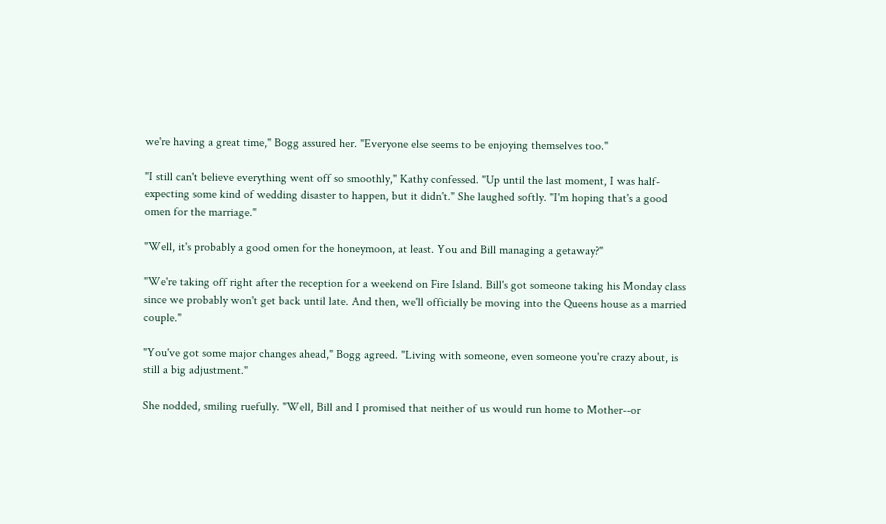we're having a great time," Bogg assured her. "Everyone else seems to be enjoying themselves too."

"I still can't believe everything went off so smoothly," Kathy confessed. "Up until the last moment, I was half-expecting some kind of wedding disaster to happen, but it didn't." She laughed softly. "I'm hoping that's a good omen for the marriage."

"Well, it's probably a good omen for the honeymoon, at least. You and Bill managing a getaway?"

"We're taking off right after the reception for a weekend on Fire Island. Bill's got someone taking his Monday class since we probably won't get back until late. And then, we'll officially be moving into the Queens house as a married couple."

"You've got some major changes ahead," Bogg agreed. "Living with someone, even someone you're crazy about, is still a big adjustment."

She nodded, smiling ruefully. "Well, Bill and I promised that neither of us would run home to Mother--or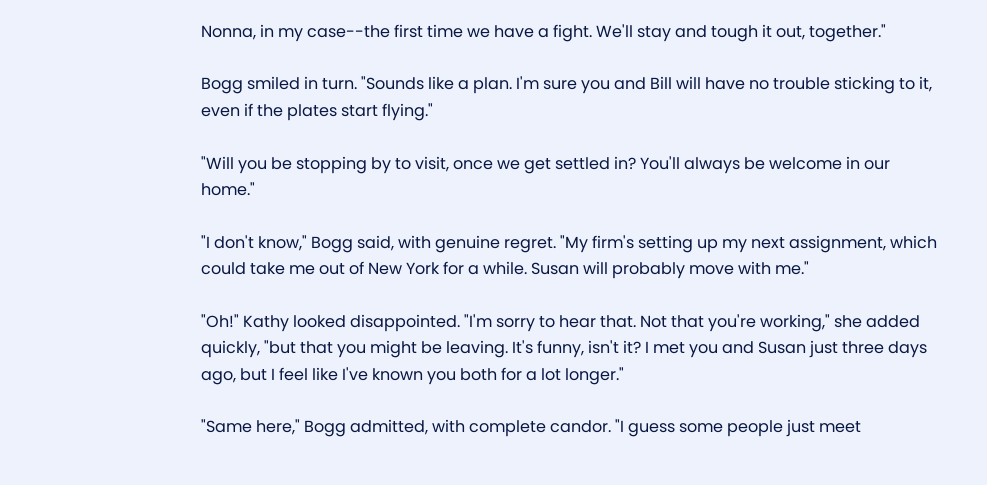Nonna, in my case--the first time we have a fight. We'll stay and tough it out, together."

Bogg smiled in turn. "Sounds like a plan. I'm sure you and Bill will have no trouble sticking to it, even if the plates start flying."

"Will you be stopping by to visit, once we get settled in? You'll always be welcome in our home."

"I don't know," Bogg said, with genuine regret. "My firm's setting up my next assignment, which could take me out of New York for a while. Susan will probably move with me."

"Oh!" Kathy looked disappointed. "I'm sorry to hear that. Not that you're working," she added quickly, "but that you might be leaving. It's funny, isn't it? I met you and Susan just three days ago, but I feel like I've known you both for a lot longer."

"Same here," Bogg admitted, with complete candor. "I guess some people just meet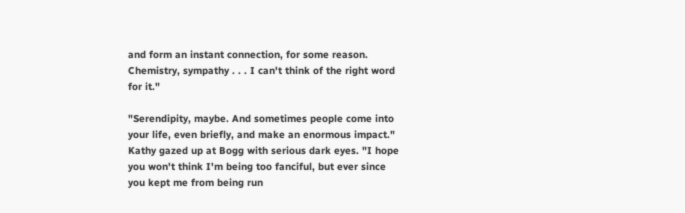and form an instant connection, for some reason. Chemistry, sympathy . . . I can't think of the right word for it."

"Serendipity, maybe. And sometimes people come into your life, even briefly, and make an enormous impact." Kathy gazed up at Bogg with serious dark eyes. "I hope you won't think I'm being too fanciful, but ever since you kept me from being run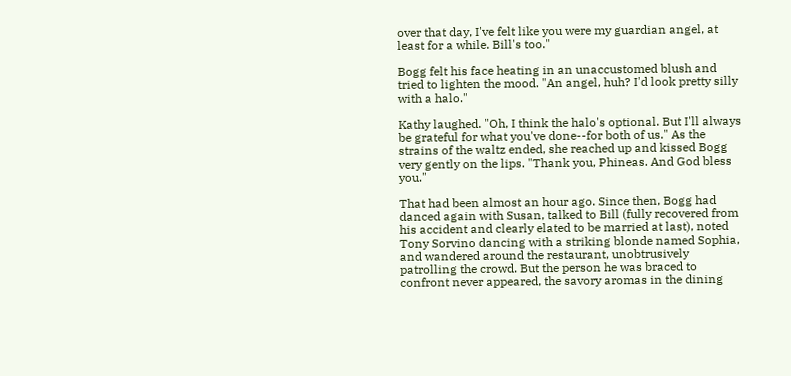over that day, I've felt like you were my guardian angel, at least for a while. Bill's too."

Bogg felt his face heating in an unaccustomed blush and tried to lighten the mood. "An angel, huh? I'd look pretty silly with a halo."

Kathy laughed. "Oh, I think the halo's optional. But I'll always be grateful for what you've done--for both of us." As the strains of the waltz ended, she reached up and kissed Bogg very gently on the lips. "Thank you, Phineas. And God bless you."

That had been almost an hour ago. Since then, Bogg had danced again with Susan, talked to Bill (fully recovered from his accident and clearly elated to be married at last), noted Tony Sorvino dancing with a striking blonde named Sophia, and wandered around the restaurant, unobtrusively patrolling the crowd. But the person he was braced to confront never appeared, the savory aromas in the dining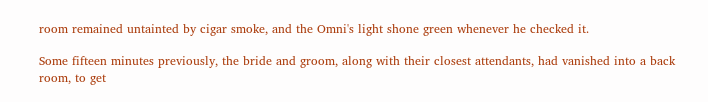room remained untainted by cigar smoke, and the Omni's light shone green whenever he checked it.

Some fifteen minutes previously, the bride and groom, along with their closest attendants, had vanished into a back room, to get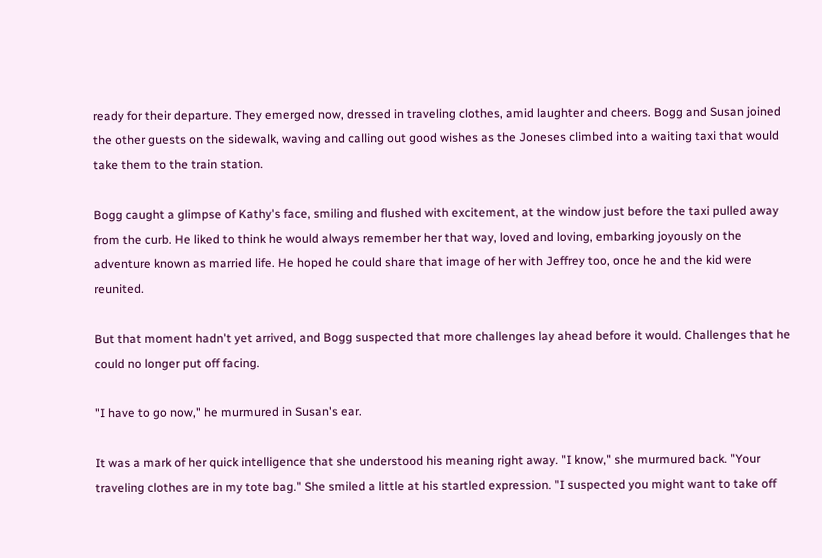ready for their departure. They emerged now, dressed in traveling clothes, amid laughter and cheers. Bogg and Susan joined the other guests on the sidewalk, waving and calling out good wishes as the Joneses climbed into a waiting taxi that would take them to the train station.

Bogg caught a glimpse of Kathy's face, smiling and flushed with excitement, at the window just before the taxi pulled away from the curb. He liked to think he would always remember her that way, loved and loving, embarking joyously on the adventure known as married life. He hoped he could share that image of her with Jeffrey too, once he and the kid were reunited.

But that moment hadn't yet arrived, and Bogg suspected that more challenges lay ahead before it would. Challenges that he could no longer put off facing.

"I have to go now," he murmured in Susan's ear.

It was a mark of her quick intelligence that she understood his meaning right away. "I know," she murmured back. "Your traveling clothes are in my tote bag." She smiled a little at his startled expression. "I suspected you might want to take off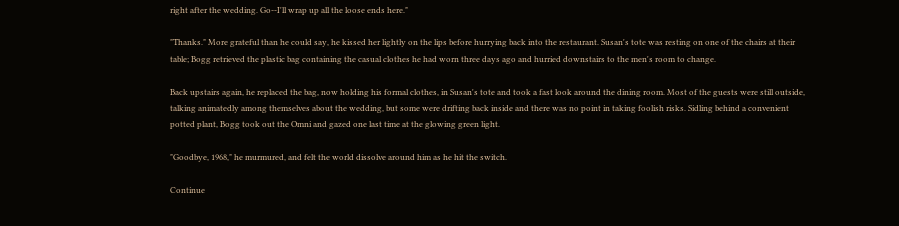right after the wedding. Go--I'll wrap up all the loose ends here."

"Thanks." More grateful than he could say, he kissed her lightly on the lips before hurrying back into the restaurant. Susan's tote was resting on one of the chairs at their table; Bogg retrieved the plastic bag containing the casual clothes he had worn three days ago and hurried downstairs to the men's room to change.

Back upstairs again, he replaced the bag, now holding his formal clothes, in Susan's tote and took a fast look around the dining room. Most of the guests were still outside, talking animatedly among themselves about the wedding, but some were drifting back inside and there was no point in taking foolish risks. Sidling behind a convenient potted plant, Bogg took out the Omni and gazed one last time at the glowing green light.

"Goodbye, 1968," he murmured, and felt the world dissolve around him as he hit the switch.

Continue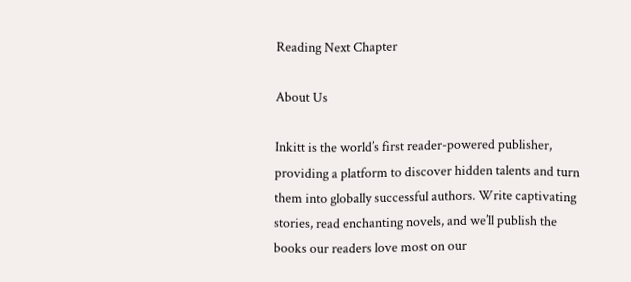Reading Next Chapter

About Us

Inkitt is the world’s first reader-powered publisher, providing a platform to discover hidden talents and turn them into globally successful authors. Write captivating stories, read enchanting novels, and we’ll publish the books our readers love most on our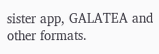sister app, GALATEA and other formats.